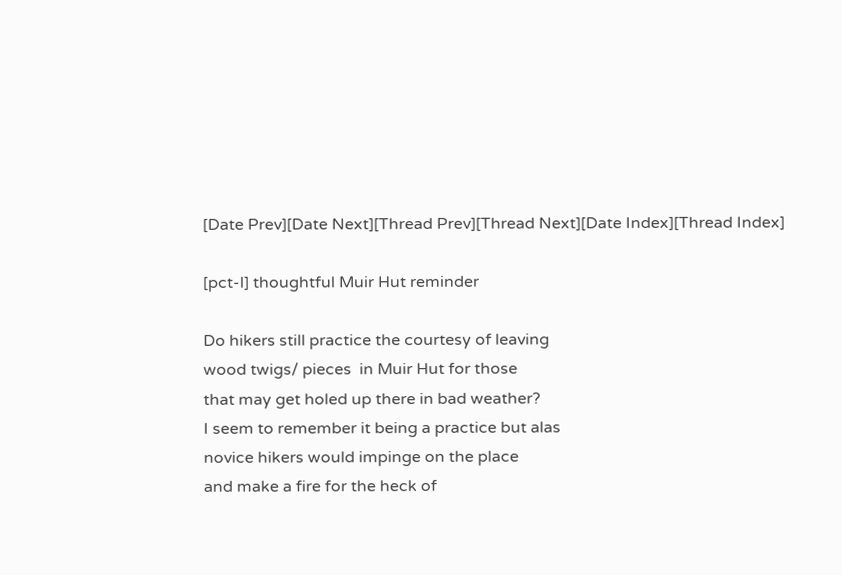[Date Prev][Date Next][Thread Prev][Thread Next][Date Index][Thread Index]

[pct-l] thoughtful Muir Hut reminder

Do hikers still practice the courtesy of leaving
wood twigs/ pieces  in Muir Hut for those
that may get holed up there in bad weather?
I seem to remember it being a practice but alas
novice hikers would impinge on the place
and make a fire for the heck of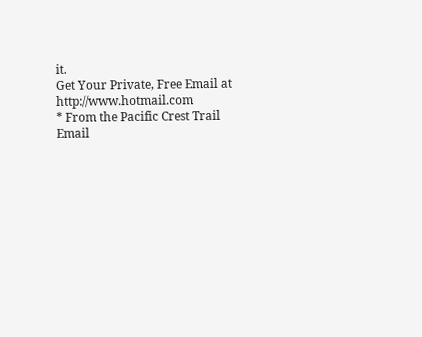it.
Get Your Private, Free Email at http://www.hotmail.com
* From the Pacific Crest Trail Email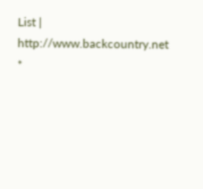List |  http://www.backcountry.net   *